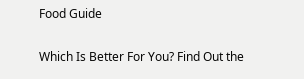Food Guide

Which Is Better For You? Find Out the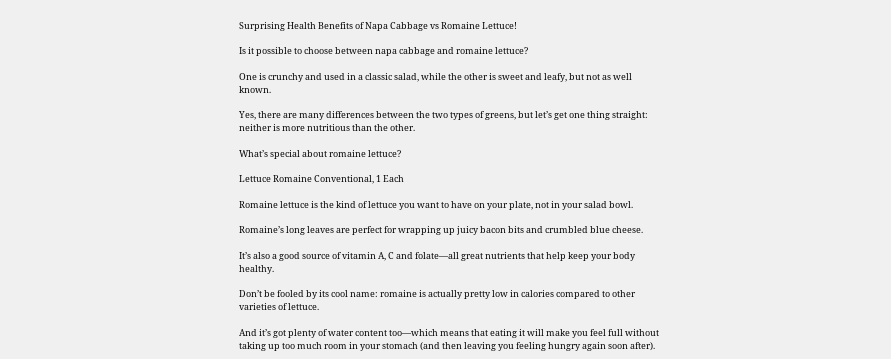Surprising Health Benefits of Napa Cabbage vs Romaine Lettuce!

Is it possible to choose between napa cabbage and romaine lettuce?

One is crunchy and used in a classic salad, while the other is sweet and leafy, but not as well known.

Yes, there are many differences between the two types of greens, but let’s get one thing straight: neither is more nutritious than the other.

What’s special about romaine lettuce?

Lettuce Romaine Conventional, 1 Each

Romaine lettuce is the kind of lettuce you want to have on your plate, not in your salad bowl.

Romaine’s long leaves are perfect for wrapping up juicy bacon bits and crumbled blue cheese.

It’s also a good source of vitamin A, C and folate—all great nutrients that help keep your body healthy.

Don’t be fooled by its cool name: romaine is actually pretty low in calories compared to other varieties of lettuce.

And it’s got plenty of water content too—which means that eating it will make you feel full without taking up too much room in your stomach (and then leaving you feeling hungry again soon after).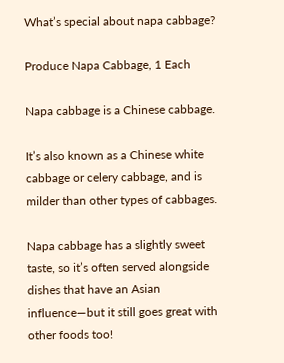What’s special about napa cabbage?

Produce Napa Cabbage, 1 Each

Napa cabbage is a Chinese cabbage.

It’s also known as a Chinese white cabbage or celery cabbage, and is milder than other types of cabbages.

Napa cabbage has a slightly sweet taste, so it’s often served alongside dishes that have an Asian influence—but it still goes great with other foods too!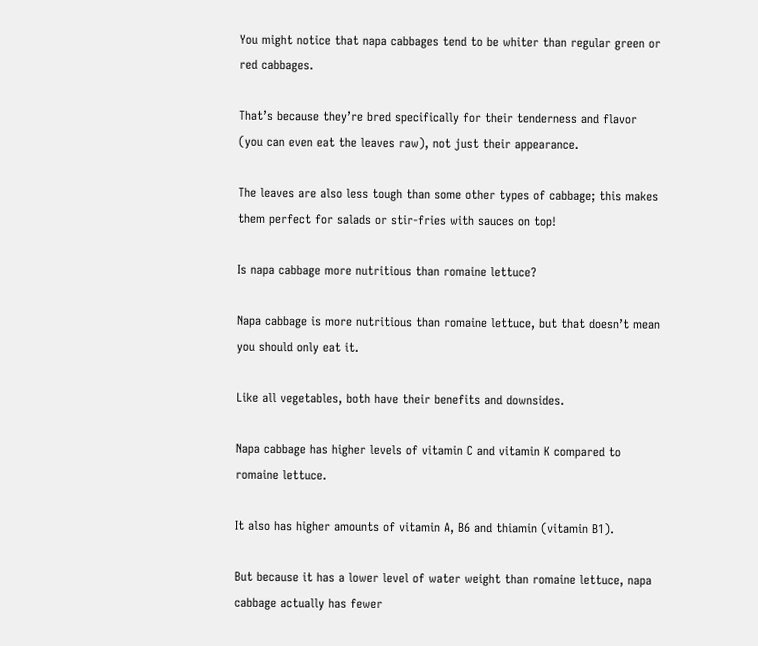You might notice that napa cabbages tend to be whiter than regular green or red cabbages.

That’s because they’re bred specifically for their tenderness and flavor (you can even eat the leaves raw), not just their appearance.

The leaves are also less tough than some other types of cabbage; this makes them perfect for salads or stir-fries with sauces on top!

Is napa cabbage more nutritious than romaine lettuce?

Napa cabbage is more nutritious than romaine lettuce, but that doesn’t mean you should only eat it.

Like all vegetables, both have their benefits and downsides.

Napa cabbage has higher levels of vitamin C and vitamin K compared to romaine lettuce.

It also has higher amounts of vitamin A, B6 and thiamin (vitamin B1).

But because it has a lower level of water weight than romaine lettuce, napa cabbage actually has fewer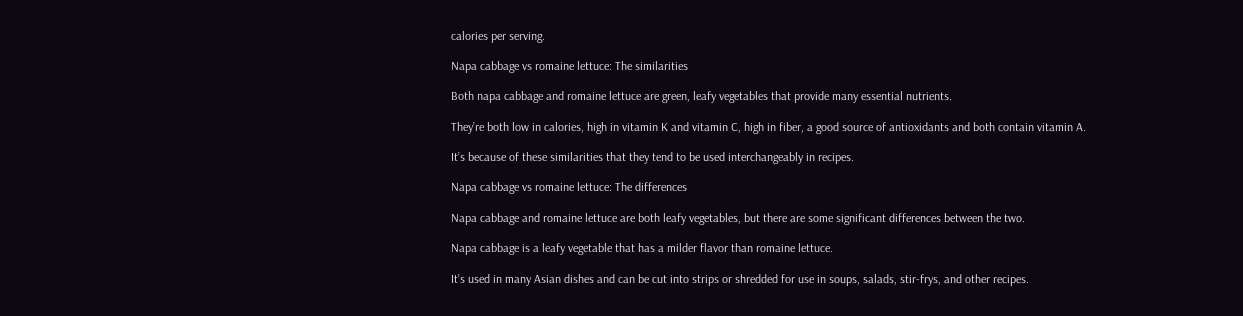calories per serving.

Napa cabbage vs romaine lettuce: The similarities

Both napa cabbage and romaine lettuce are green, leafy vegetables that provide many essential nutrients.

They’re both low in calories, high in vitamin K and vitamin C, high in fiber, a good source of antioxidants and both contain vitamin A.

It’s because of these similarities that they tend to be used interchangeably in recipes.

Napa cabbage vs romaine lettuce: The differences

Napa cabbage and romaine lettuce are both leafy vegetables, but there are some significant differences between the two.

Napa cabbage is a leafy vegetable that has a milder flavor than romaine lettuce.

It’s used in many Asian dishes and can be cut into strips or shredded for use in soups, salads, stir-frys, and other recipes.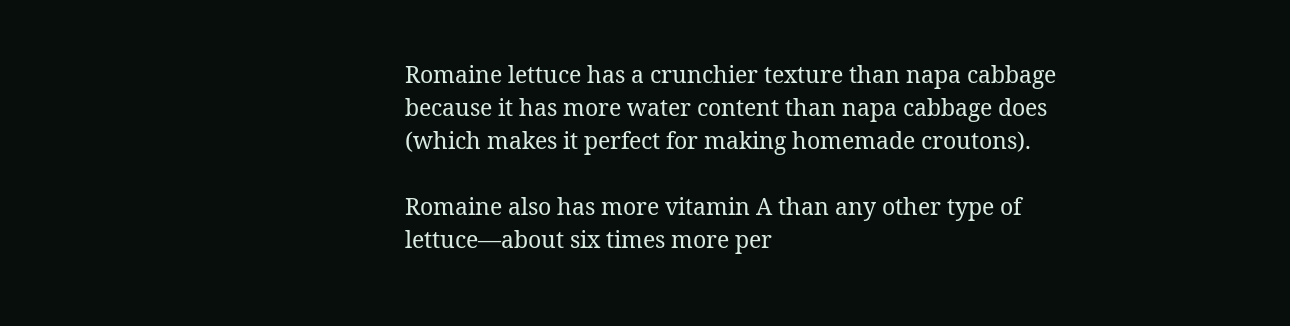Romaine lettuce has a crunchier texture than napa cabbage because it has more water content than napa cabbage does (which makes it perfect for making homemade croutons).

Romaine also has more vitamin A than any other type of lettuce—about six times more per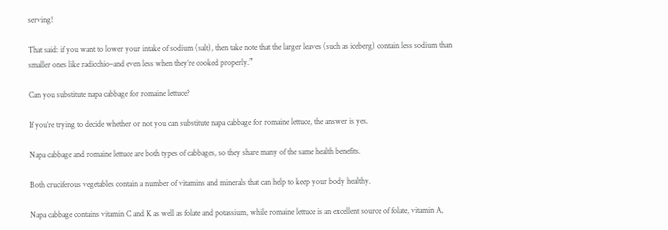serving!

That said: if you want to lower your intake of sodium (salt), then take note that the larger leaves (such as iceberg) contain less sodium than smaller ones like radicchio–and even less when they’re cooked properly.”

Can you substitute napa cabbage for romaine lettuce?

If you’re trying to decide whether or not you can substitute napa cabbage for romaine lettuce, the answer is yes.

Napa cabbage and romaine lettuce are both types of cabbages, so they share many of the same health benefits.

Both cruciferous vegetables contain a number of vitamins and minerals that can help to keep your body healthy.

Napa cabbage contains vitamin C and K as well as folate and potassium, while romaine lettuce is an excellent source of folate, vitamin A,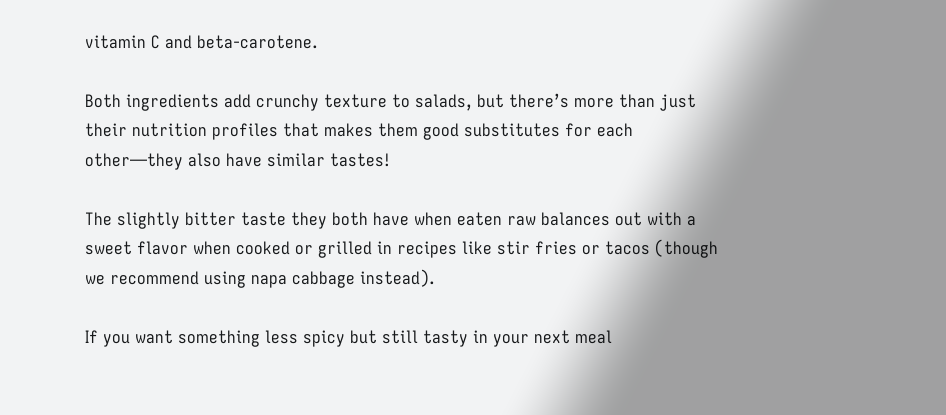vitamin C and beta-carotene.

Both ingredients add crunchy texture to salads, but there’s more than just their nutrition profiles that makes them good substitutes for each other—they also have similar tastes!

The slightly bitter taste they both have when eaten raw balances out with a sweet flavor when cooked or grilled in recipes like stir fries or tacos (though we recommend using napa cabbage instead).

If you want something less spicy but still tasty in your next meal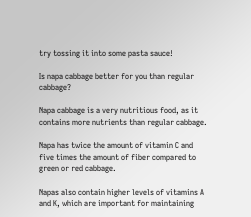try tossing it into some pasta sauce!

Is napa cabbage better for you than regular cabbage?

Napa cabbage is a very nutritious food, as it contains more nutrients than regular cabbage.

Napa has twice the amount of vitamin C and five times the amount of fiber compared to green or red cabbage.

Napas also contain higher levels of vitamins A and K, which are important for maintaining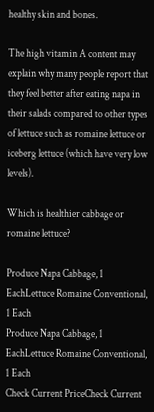healthy skin and bones.

The high vitamin A content may explain why many people report that they feel better after eating napa in their salads compared to other types of lettuce such as romaine lettuce or iceberg lettuce (which have very low levels).

Which is healthier cabbage or romaine lettuce?

Produce Napa Cabbage, 1 EachLettuce Romaine Conventional, 1 Each
Produce Napa Cabbage, 1 EachLettuce Romaine Conventional, 1 Each
Check Current PriceCheck Current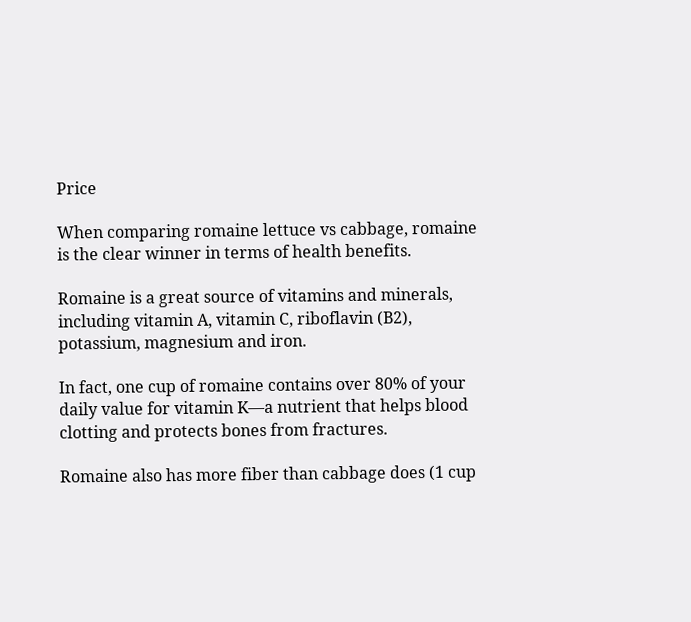Price

When comparing romaine lettuce vs cabbage, romaine is the clear winner in terms of health benefits.

Romaine is a great source of vitamins and minerals, including vitamin A, vitamin C, riboflavin (B2), potassium, magnesium and iron.

In fact, one cup of romaine contains over 80% of your daily value for vitamin K—a nutrient that helps blood clotting and protects bones from fractures.

Romaine also has more fiber than cabbage does (1 cup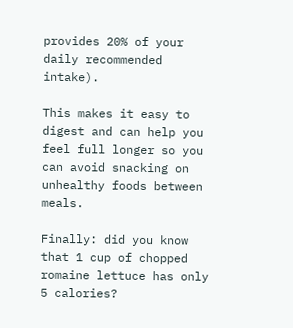provides 20% of your daily recommended intake).

This makes it easy to digest and can help you feel full longer so you can avoid snacking on unhealthy foods between meals.

Finally: did you know that 1 cup of chopped romaine lettuce has only 5 calories?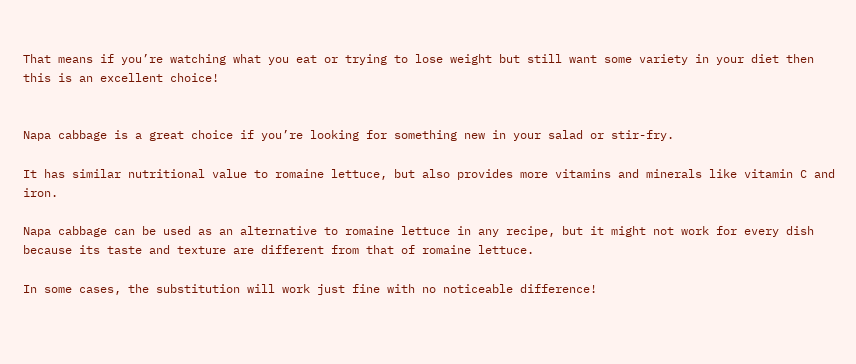That means if you’re watching what you eat or trying to lose weight but still want some variety in your diet then this is an excellent choice!


Napa cabbage is a great choice if you’re looking for something new in your salad or stir-fry.

It has similar nutritional value to romaine lettuce, but also provides more vitamins and minerals like vitamin C and iron.

Napa cabbage can be used as an alternative to romaine lettuce in any recipe, but it might not work for every dish because its taste and texture are different from that of romaine lettuce.

In some cases, the substitution will work just fine with no noticeable difference!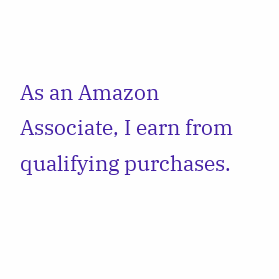As an Amazon Associate, I earn from qualifying purchases.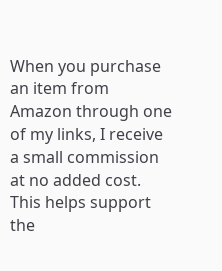When you purchase an item from Amazon through one of my links, I receive a small commission at no added cost. This helps support the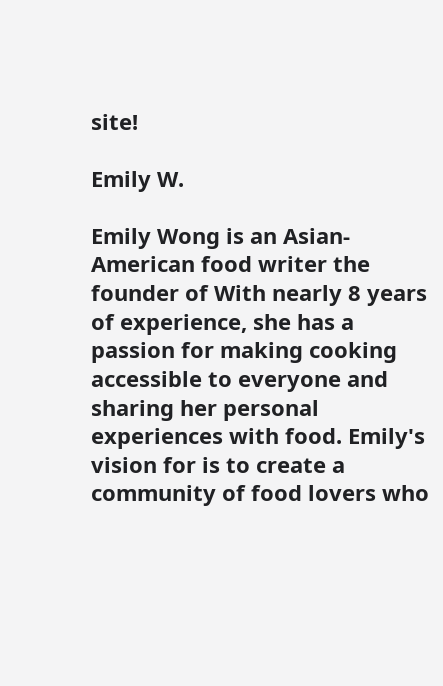site!

Emily W.

Emily Wong is an Asian-American food writer the founder of With nearly 8 years of experience, she has a passion for making cooking accessible to everyone and sharing her personal experiences with food. Emily's vision for is to create a community of food lovers who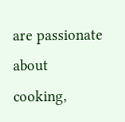are passionate about cooking,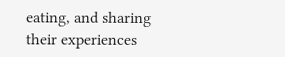eating, and sharing their experiences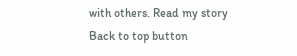with others. Read my story
Back to top button